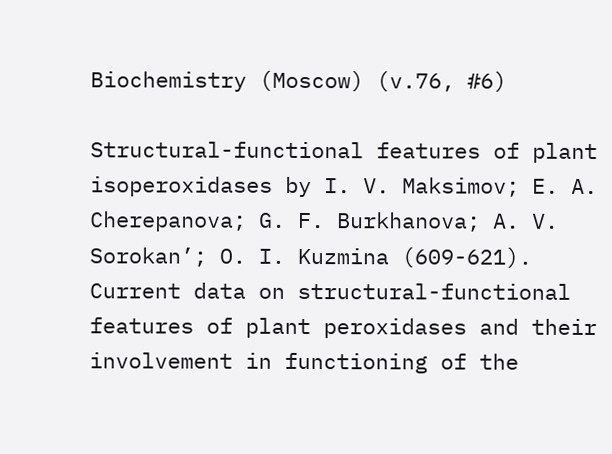Biochemistry (Moscow) (v.76, #6)

Structural-functional features of plant isoperoxidases by I. V. Maksimov; E. A. Cherepanova; G. F. Burkhanova; A. V. Sorokan’; O. I. Kuzmina (609-621).
Current data on structural-functional features of plant peroxidases and their involvement in functioning of the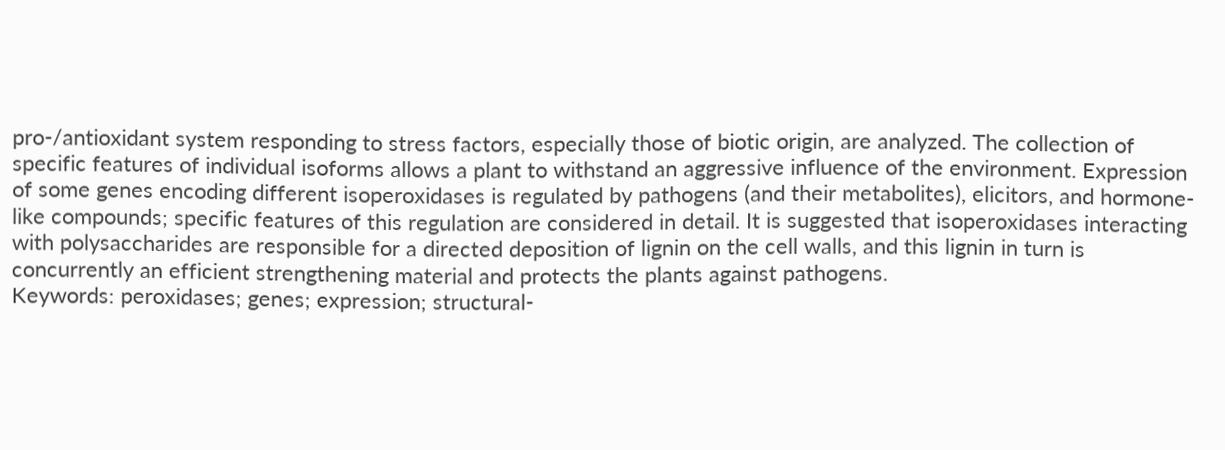pro-/antioxidant system responding to stress factors, especially those of biotic origin, are analyzed. The collection of specific features of individual isoforms allows a plant to withstand an aggressive influence of the environment. Expression of some genes encoding different isoperoxidases is regulated by pathogens (and their metabolites), elicitors, and hormone-like compounds; specific features of this regulation are considered in detail. It is suggested that isoperoxidases interacting with polysaccharides are responsible for a directed deposition of lignin on the cell walls, and this lignin in turn is concurrently an efficient strengthening material and protects the plants against pathogens.
Keywords: peroxidases; genes; expression; structural-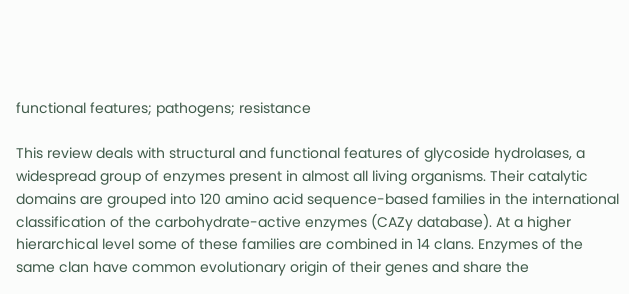functional features; pathogens; resistance

This review deals with structural and functional features of glycoside hydrolases, a widespread group of enzymes present in almost all living organisms. Their catalytic domains are grouped into 120 amino acid sequence-based families in the international classification of the carbohydrate-active enzymes (CAZy database). At a higher hierarchical level some of these families are combined in 14 clans. Enzymes of the same clan have common evolutionary origin of their genes and share the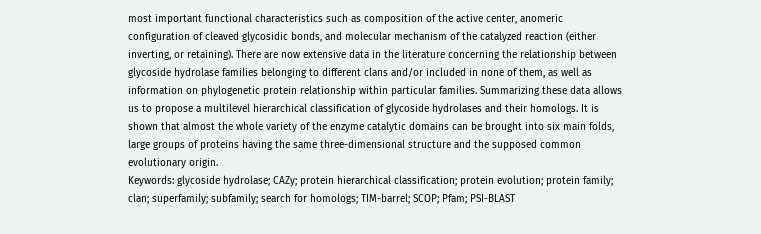most important functional characteristics such as composition of the active center, anomeric configuration of cleaved glycosidic bonds, and molecular mechanism of the catalyzed reaction (either inverting, or retaining). There are now extensive data in the literature concerning the relationship between glycoside hydrolase families belonging to different clans and/or included in none of them, as well as information on phylogenetic protein relationship within particular families. Summarizing these data allows us to propose a multilevel hierarchical classification of glycoside hydrolases and their homologs. It is shown that almost the whole variety of the enzyme catalytic domains can be brought into six main folds, large groups of proteins having the same three-dimensional structure and the supposed common evolutionary origin.
Keywords: glycoside hydrolase; CAZy; protein hierarchical classification; protein evolution; protein family; clan; superfamily; subfamily; search for homologs; TIM-barrel; SCOP; Pfam; PSI-BLAST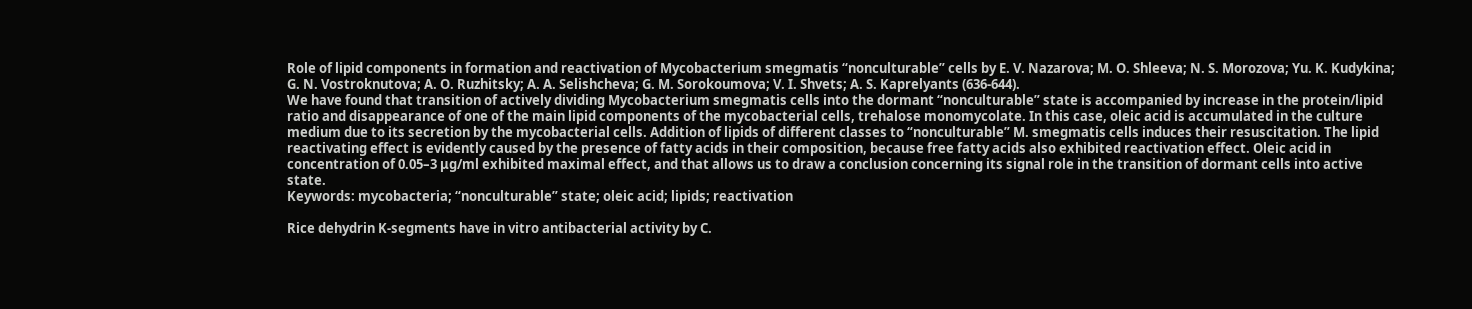Role of lipid components in formation and reactivation of Mycobacterium smegmatis “nonculturable” cells by E. V. Nazarova; M. O. Shleeva; N. S. Morozova; Yu. K. Kudykina; G. N. Vostroknutova; A. O. Ruzhitsky; A. A. Selishcheva; G. M. Sorokoumova; V. I. Shvets; A. S. Kaprelyants (636-644).
We have found that transition of actively dividing Mycobacterium smegmatis cells into the dormant “nonculturable” state is accompanied by increase in the protein/lipid ratio and disappearance of one of the main lipid components of the mycobacterial cells, trehalose monomycolate. In this case, oleic acid is accumulated in the culture medium due to its secretion by the mycobacterial cells. Addition of lipids of different classes to “nonculturable” M. smegmatis cells induces their resuscitation. The lipid reactivating effect is evidently caused by the presence of fatty acids in their composition, because free fatty acids also exhibited reactivation effect. Oleic acid in concentration of 0.05–3 μg/ml exhibited maximal effect, and that allows us to draw a conclusion concerning its signal role in the transition of dormant cells into active state.
Keywords: mycobacteria; “nonculturable” state; oleic acid; lipids; reactivation

Rice dehydrin K-segments have in vitro antibacterial activity by C.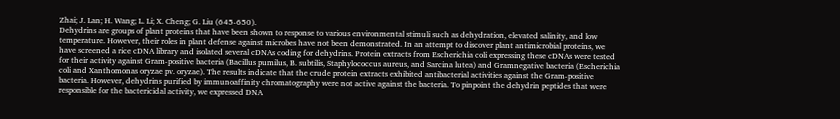Zhai; J. Lan; H. Wang; L. Li; X. Cheng; G. Liu (645-650).
Dehydrins are groups of plant proteins that have been shown to response to various environmental stimuli such as dehydration, elevated salinity, and low temperature. However, their roles in plant defense against microbes have not been demonstrated. In an attempt to discover plant antimicrobial proteins, we have screened a rice cDNA library and isolated several cDNAs coding for dehydrins. Protein extracts from Escherichia coli expressing these cDNAs were tested for their activity against Gram-positive bacteria (Bacillus pumilus, B. subtilis, Staphylococcus aureus, and Sarcina lutea) and Gramnegative bacteria (Escherichia coli and Xanthomonas oryzae pv. oryzae). The results indicate that the crude protein extracts exhibited antibacterial activities against the Gram-positive bacteria. However, dehydrins purified by immunoaffinity chromatography were not active against the bacteria. To pinpoint the dehydrin peptides that were responsible for the bactericidal activity, we expressed DNA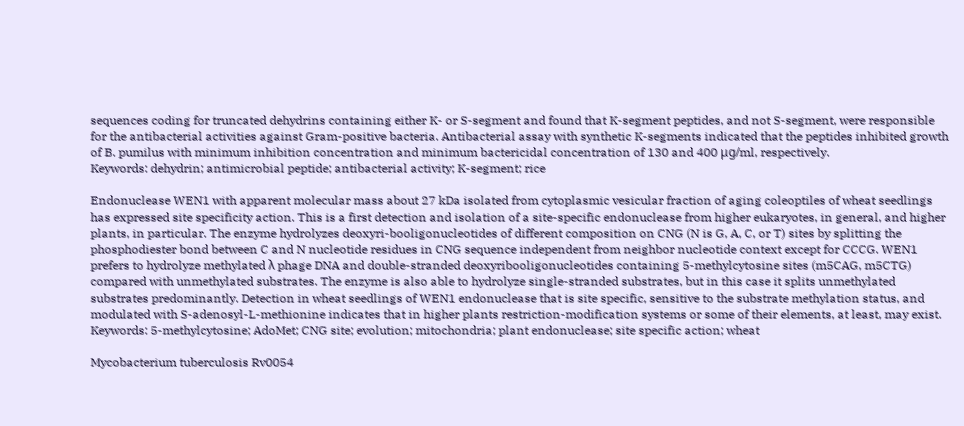sequences coding for truncated dehydrins containing either K- or S-segment and found that K-segment peptides, and not S-segment, were responsible for the antibacterial activities against Gram-positive bacteria. Antibacterial assay with synthetic K-segments indicated that the peptides inhibited growth of B. pumilus with minimum inhibition concentration and minimum bactericidal concentration of 130 and 400 μg/ml, respectively.
Keywords: dehydrin; antimicrobial peptide; antibacterial activity; K-segment; rice

Endonuclease WEN1 with apparent molecular mass about 27 kDa isolated from cytoplasmic vesicular fraction of aging coleoptiles of wheat seedlings has expressed site specificity action. This is a first detection and isolation of a site-specific endonuclease from higher eukaryotes, in general, and higher plants, in particular. The enzyme hydrolyzes deoxyri-booligonucleotides of different composition on CNG (N is G, A, C, or T) sites by splitting the phosphodiester bond between C and N nucleotide residues in CNG sequence independent from neighbor nucleotide context except for CCCG. WEN1 prefers to hydrolyze methylated λ phage DNA and double-stranded deoxyribooligonucleotides containing 5-methylcytosine sites (m5CAG, m5CTG) compared with unmethylated substrates. The enzyme is also able to hydrolyze single-stranded substrates, but in this case it splits unmethylated substrates predominantly. Detection in wheat seedlings of WEN1 endonuclease that is site specific, sensitive to the substrate methylation status, and modulated with S-adenosyl-L-methionine indicates that in higher plants restriction-modification systems or some of their elements, at least, may exist.
Keywords: 5-methylcytosine; AdoMet; CNG site; evolution; mitochondria; plant endonuclease; site specific action; wheat

Mycobacterium tuberculosis Rv0054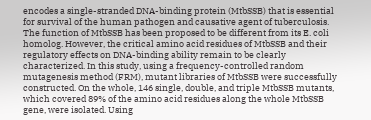encodes a single-stranded DNA-binding protein (MtbSSB) that is essential for survival of the human pathogen and causative agent of tuberculosis. The function of MtbSSB has been proposed to be different from its E. coli homolog. However, the critical amino acid residues of MtbSSB and their regulatory effects on DNA-binding ability remain to be clearly characterized. In this study, using a frequency-controlled random mutagenesis method (FRM), mutant libraries of MtbSSB were successfully constructed. On the whole, 146 single, double, and triple MtbSSB mutants, which covered 89% of the amino acid residues along the whole MtbSSB gene, were isolated. Using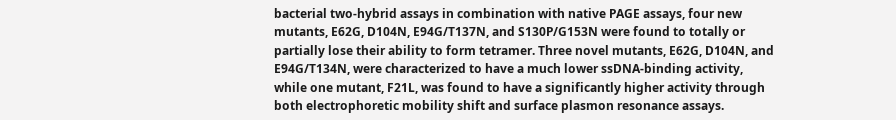bacterial two-hybrid assays in combination with native PAGE assays, four new mutants, E62G, D104N, E94G/T137N, and S130P/G153N were found to totally or partially lose their ability to form tetramer. Three novel mutants, E62G, D104N, and E94G/T134N, were characterized to have a much lower ssDNA-binding activity, while one mutant, F21L, was found to have a significantly higher activity through both electrophoretic mobility shift and surface plasmon resonance assays.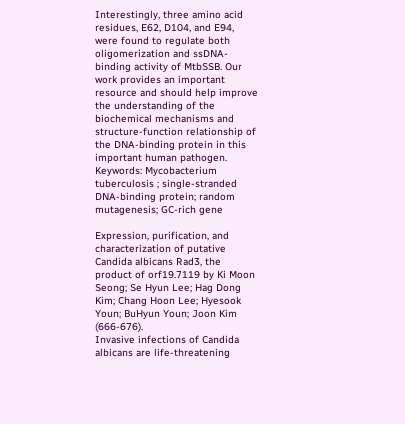Interestingly, three amino acid residues, E62, D104, and E94, were found to regulate both oligomerization and ssDNA-binding activity of MtbSSB. Our work provides an important resource and should help improve the understanding of the biochemical mechanisms and structure-function relationship of the DNA-binding protein in this important human pathogen.
Keywords: Mycobacterium tuberculosis ; single-stranded DNA-binding protein; random mutagenesis; GC-rich gene

Expression, purification, and characterization of putative Candida albicans Rad3, the product of orf19.7119 by Ki Moon Seong; Se Hyun Lee; Hag Dong Kim; Chang Hoon Lee; Hyesook Youn; BuHyun Youn; Joon Kim (666-676).
Invasive infections of Candida albicans are life-threatening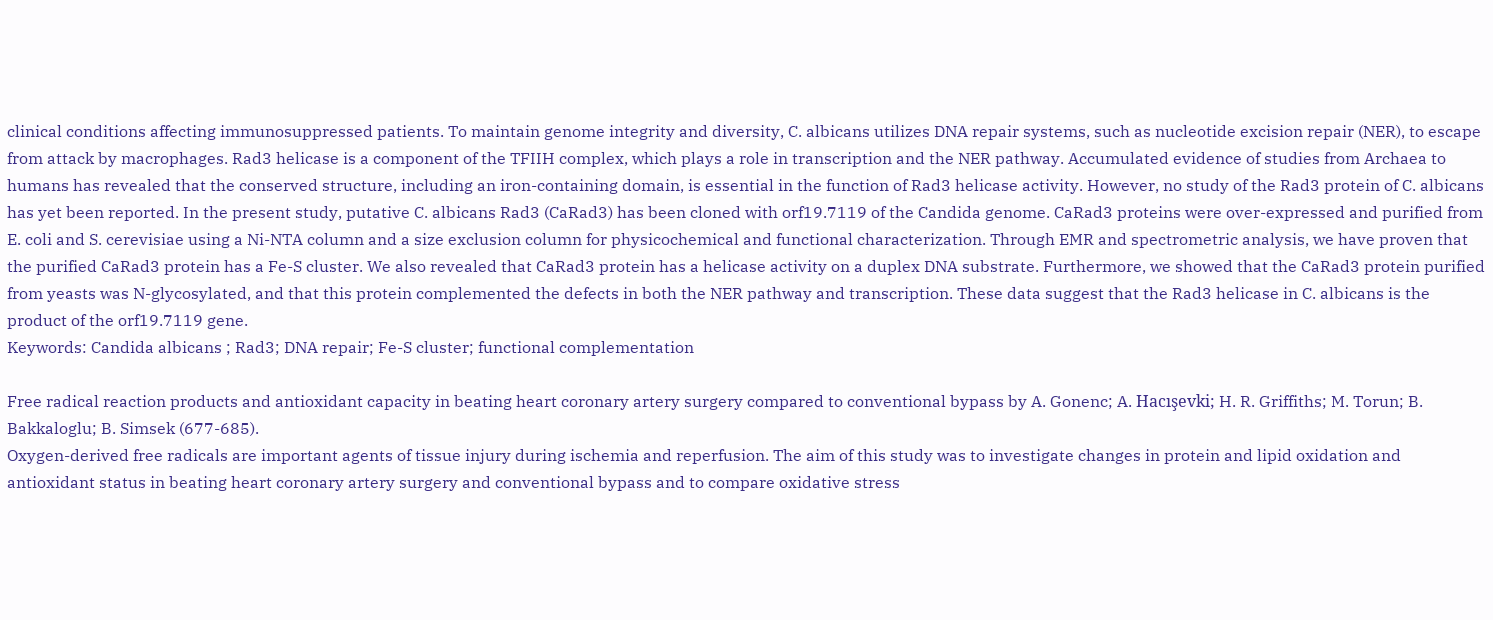clinical conditions affecting immunosuppressed patients. To maintain genome integrity and diversity, C. albicans utilizes DNA repair systems, such as nucleotide excision repair (NER), to escape from attack by macrophages. Rad3 helicase is a component of the TFIIH complex, which plays a role in transcription and the NER pathway. Accumulated evidence of studies from Archaea to humans has revealed that the conserved structure, including an iron-containing domain, is essential in the function of Rad3 helicase activity. However, no study of the Rad3 protein of C. albicans has yet been reported. In the present study, putative C. albicans Rad3 (CaRad3) has been cloned with orf19.7119 of the Candida genome. CaRad3 proteins were over-expressed and purified from E. coli and S. cerevisiae using a Ni-NTA column and a size exclusion column for physicochemical and functional characterization. Through EMR and spectrometric analysis, we have proven that the purified CaRad3 protein has a Fe-S cluster. We also revealed that CaRad3 protein has a helicase activity on a duplex DNA substrate. Furthermore, we showed that the CaRad3 protein purified from yeasts was N-glycosylated, and that this protein complemented the defects in both the NER pathway and transcription. These data suggest that the Rad3 helicase in C. albicans is the product of the orf19.7119 gene.
Keywords: Candida albicans ; Rad3; DNA repair; Fe-S cluster; functional complementation

Free radical reaction products and antioxidant capacity in beating heart coronary artery surgery compared to conventional bypass by A. Gonenc; A. Hacışevki; H. R. Griffiths; M. Torun; B. Bakkaloglu; B. Simsek (677-685).
Oxygen-derived free radicals are important agents of tissue injury during ischemia and reperfusion. The aim of this study was to investigate changes in protein and lipid oxidation and antioxidant status in beating heart coronary artery surgery and conventional bypass and to compare oxidative stress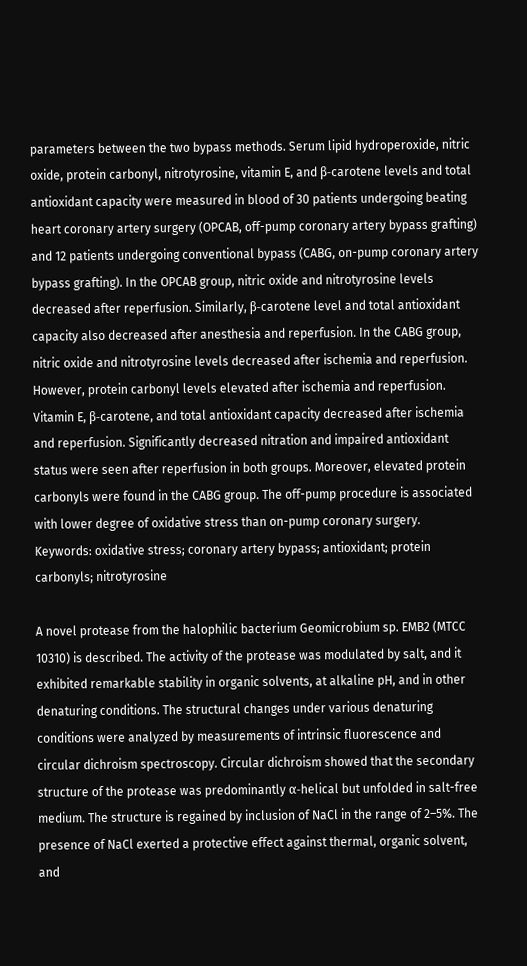parameters between the two bypass methods. Serum lipid hydroperoxide, nitric oxide, protein carbonyl, nitrotyrosine, vitamin E, and β-carotene levels and total antioxidant capacity were measured in blood of 30 patients undergoing beating heart coronary artery surgery (OPCAB, off-pump coronary artery bypass grafting) and 12 patients undergoing conventional bypass (CABG, on-pump coronary artery bypass grafting). In the OPCAB group, nitric oxide and nitrotyrosine levels decreased after reperfusion. Similarly, β-carotene level and total antioxidant capacity also decreased after anesthesia and reperfusion. In the CABG group, nitric oxide and nitrotyrosine levels decreased after ischemia and reperfusion. However, protein carbonyl levels elevated after ischemia and reperfusion. Vitamin E, β-carotene, and total antioxidant capacity decreased after ischemia and reperfusion. Significantly decreased nitration and impaired antioxidant status were seen after reperfusion in both groups. Moreover, elevated protein carbonyls were found in the CABG group. The off-pump procedure is associated with lower degree of oxidative stress than on-pump coronary surgery.
Keywords: oxidative stress; coronary artery bypass; antioxidant; protein carbonyls; nitrotyrosine

A novel protease from the halophilic bacterium Geomicrobium sp. EMB2 (MTCC 10310) is described. The activity of the protease was modulated by salt, and it exhibited remarkable stability in organic solvents, at alkaline pH, and in other denaturing conditions. The structural changes under various denaturing conditions were analyzed by measurements of intrinsic fluorescence and circular dichroism spectroscopy. Circular dichroism showed that the secondary structure of the protease was predominantly α-helical but unfolded in salt-free medium. The structure is regained by inclusion of NaCl in the range of 2–5%. The presence of NaCl exerted a protective effect against thermal, organic solvent, and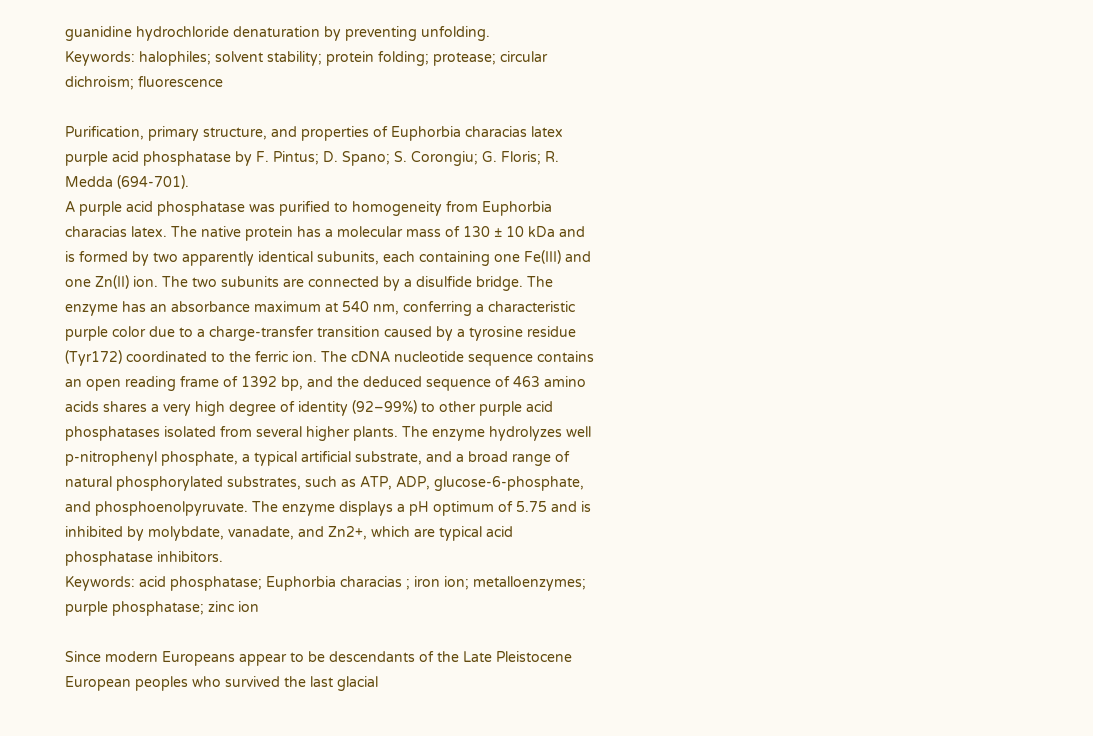guanidine hydrochloride denaturation by preventing unfolding.
Keywords: halophiles; solvent stability; protein folding; protease; circular dichroism; fluorescence

Purification, primary structure, and properties of Euphorbia characias latex purple acid phosphatase by F. Pintus; D. Spano; S. Corongiu; G. Floris; R. Medda (694-701).
A purple acid phosphatase was purified to homogeneity from Euphorbia characias latex. The native protein has a molecular mass of 130 ± 10 kDa and is formed by two apparently identical subunits, each containing one Fe(III) and one Zn(II) ion. The two subunits are connected by a disulfide bridge. The enzyme has an absorbance maximum at 540 nm, conferring a characteristic purple color due to a charge-transfer transition caused by a tyrosine residue (Tyr172) coordinated to the ferric ion. The cDNA nucleotide sequence contains an open reading frame of 1392 bp, and the deduced sequence of 463 amino acids shares a very high degree of identity (92–99%) to other purple acid phosphatases isolated from several higher plants. The enzyme hydrolyzes well p-nitrophenyl phosphate, a typical artificial substrate, and a broad range of natural phosphorylated substrates, such as ATP, ADP, glucose-6-phosphate, and phosphoenolpyruvate. The enzyme displays a pH optimum of 5.75 and is inhibited by molybdate, vanadate, and Zn2+, which are typical acid phosphatase inhibitors.
Keywords: acid phosphatase; Euphorbia characias ; iron ion; metalloenzymes; purple phosphatase; zinc ion

Since modern Europeans appear to be descendants of the Late Pleistocene European peoples who survived the last glacial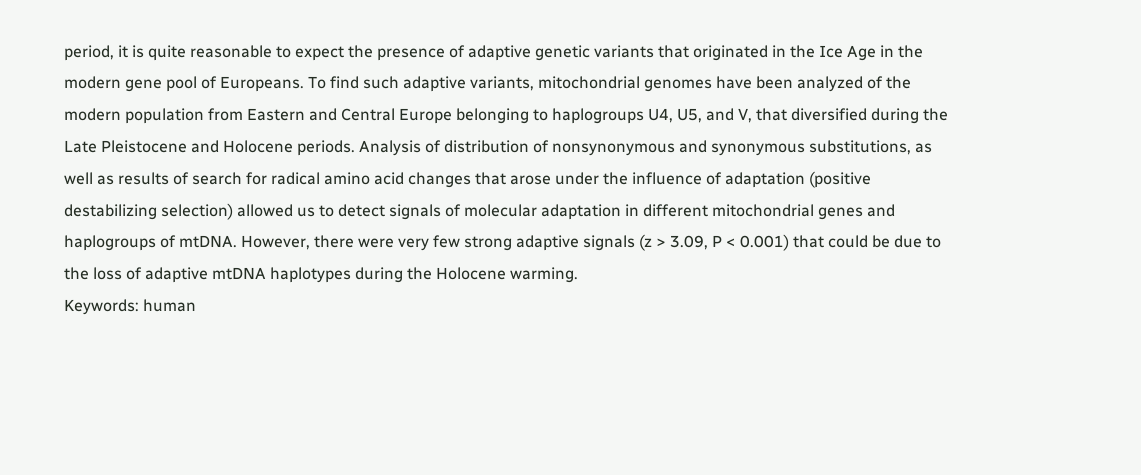period, it is quite reasonable to expect the presence of adaptive genetic variants that originated in the Ice Age in the modern gene pool of Europeans. To find such adaptive variants, mitochondrial genomes have been analyzed of the modern population from Eastern and Central Europe belonging to haplogroups U4, U5, and V, that diversified during the Late Pleistocene and Holocene periods. Analysis of distribution of nonsynonymous and synonymous substitutions, as well as results of search for radical amino acid changes that arose under the influence of adaptation (positive destabilizing selection) allowed us to detect signals of molecular adaptation in different mitochondrial genes and haplogroups of mtDNA. However, there were very few strong adaptive signals (z > 3.09, P < 0.001) that could be due to the loss of adaptive mtDNA haplotypes during the Holocene warming.
Keywords: human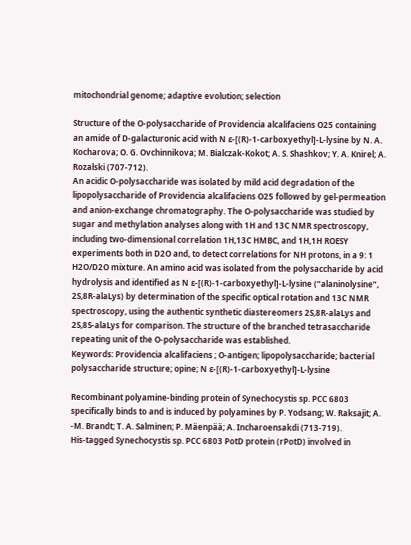mitochondrial genome; adaptive evolution; selection

Structure of the O-polysaccharide of Providencia alcalifaciens O25 containing an amide of D-galacturonic acid with N ɛ-[(R)-1-carboxyethyl]-L-lysine by N. A. Kocharova; O. G. Ovchinnikova; M. Bialczak-Kokot; A. S. Shashkov; Y. A. Knirel; A. Rozalski (707-712).
An acidic O-polysaccharide was isolated by mild acid degradation of the lipopolysaccharide of Providencia alcalifaciens O25 followed by gel-permeation and anion-exchange chromatography. The O-polysaccharide was studied by sugar and methylation analyses along with 1H and 13C NMR spectroscopy, including two-dimensional correlation 1H,13C HMBC, and 1H,1H ROESY experiments both in D2O and, to detect correlations for NH protons, in a 9: 1 H2O/D2O mixture. An amino acid was isolated from the polysaccharide by acid hydrolysis and identified as N ɛ-[(R)-1-carboxyethyl]-L-lysine (“alaninolysine”, 2S,8R-alaLys) by determination of the specific optical rotation and 13C NMR spectroscopy, using the authentic synthetic diastereomers 2S,8R-alaLys and 2S,8S-alaLys for comparison. The structure of the branched tetrasaccharide repeating unit of the O-polysaccharide was established.
Keywords: Providencia alcalifaciens ; O-antigen; lipopolysaccharide; bacterial polysaccharide structure; opine; N ɛ-[(R)-1-carboxyethyl]-L-lysine

Recombinant polyamine-binding protein of Synechocystis sp. PCC 6803 specifically binds to and is induced by polyamines by P. Yodsang; W. Raksajit; A. -M. Brandt; T. A. Salminen; P. Mäenpää; A. Incharoensakdi (713-719).
His-tagged Synechocystis sp. PCC 6803 PotD protein (rPotD) involved in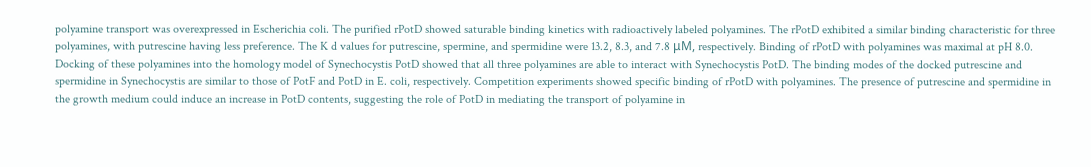polyamine transport was overexpressed in Escherichia coli. The purified rPotD showed saturable binding kinetics with radioactively labeled polyamines. The rPotD exhibited a similar binding characteristic for three polyamines, with putrescine having less preference. The K d values for putrescine, spermine, and spermidine were 13.2, 8.3, and 7.8 μM, respectively. Binding of rPotD with polyamines was maximal at pH 8.0. Docking of these polyamines into the homology model of Synechocystis PotD showed that all three polyamines are able to interact with Synechocystis PotD. The binding modes of the docked putrescine and spermidine in Synechocystis are similar to those of PotF and PotD in E. coli, respectively. Competition experiments showed specific binding of rPotD with polyamines. The presence of putrescine and spermidine in the growth medium could induce an increase in PotD contents, suggesting the role of PotD in mediating the transport of polyamine in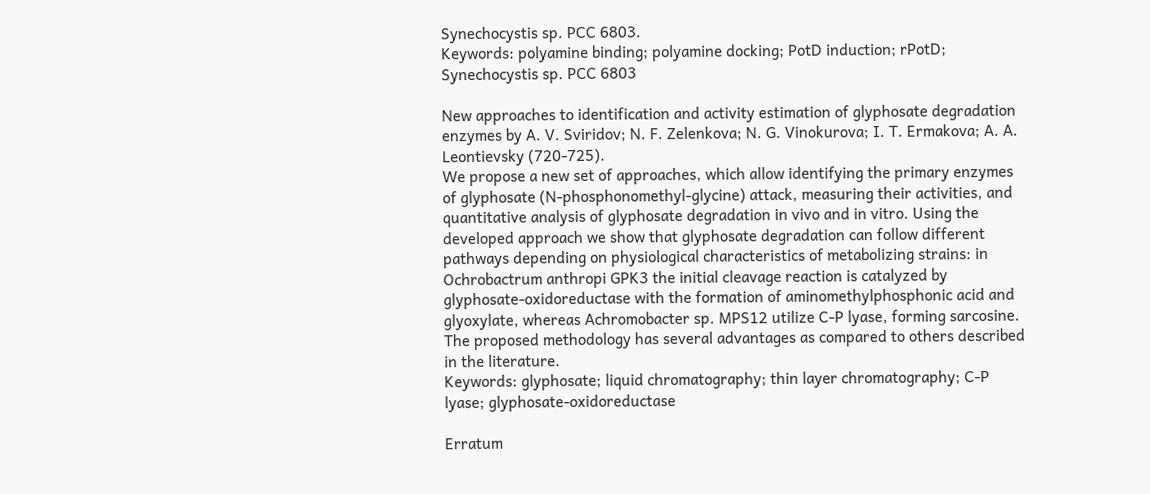Synechocystis sp. PCC 6803.
Keywords: polyamine binding; polyamine docking; PotD induction; rPotD; Synechocystis sp. PCC 6803

New approaches to identification and activity estimation of glyphosate degradation enzymes by A. V. Sviridov; N. F. Zelenkova; N. G. Vinokurova; I. T. Ermakova; A. A. Leontievsky (720-725).
We propose a new set of approaches, which allow identifying the primary enzymes of glyphosate (N-phosphonomethyl-glycine) attack, measuring their activities, and quantitative analysis of glyphosate degradation in vivo and in vitro. Using the developed approach we show that glyphosate degradation can follow different pathways depending on physiological characteristics of metabolizing strains: in Ochrobactrum anthropi GPK3 the initial cleavage reaction is catalyzed by glyphosate-oxidoreductase with the formation of aminomethylphosphonic acid and glyoxylate, whereas Achromobacter sp. MPS12 utilize C-P lyase, forming sarcosine. The proposed methodology has several advantages as compared to others described in the literature.
Keywords: glyphosate; liquid chromatography; thin layer chromatography; C-P lyase; glyphosate-oxidoreductase

Erratum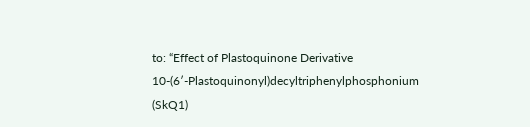to: “Effect of Plastoquinone Derivative 10-(6′-Plastoquinonyl)decyltriphenylphosphonium (SkQ1)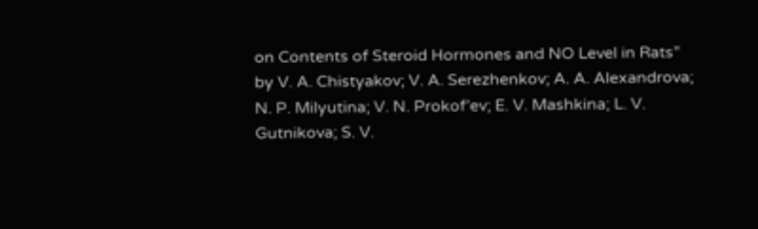on Contents of Steroid Hormones and NO Level in Rats” by V. A. Chistyakov; V. A. Serezhenkov; A. A. Alexandrova; N. P. Milyutina; V. N. Prokof’ev; E. V. Mashkina; L. V. Gutnikova; S. V.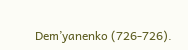Dem’yanenko (726-726).